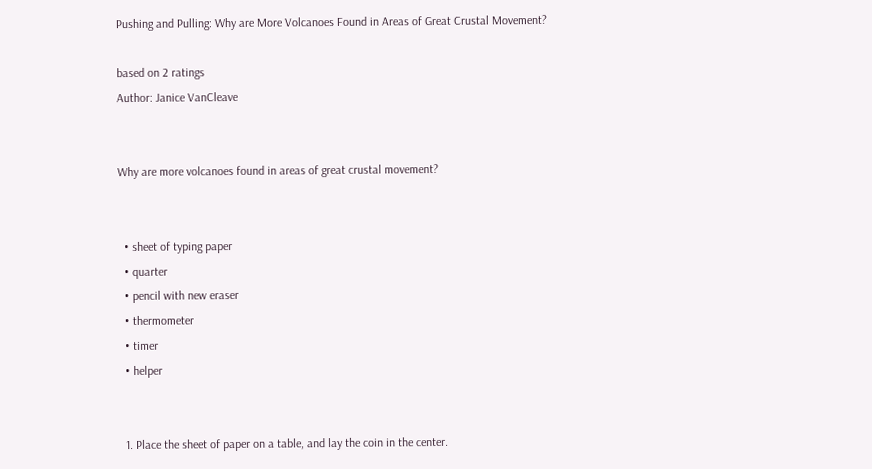Pushing and Pulling: Why are More Volcanoes Found in Areas of Great Crustal Movement?

based on 2 ratings
Author: Janice VanCleave


Why are more volcanoes found in areas of great crustal movement?


  • sheet of typing paper
  • quarter
  • pencil with new eraser
  • thermometer
  • timer
  • helper


  1. Place the sheet of paper on a table, and lay the coin in the center.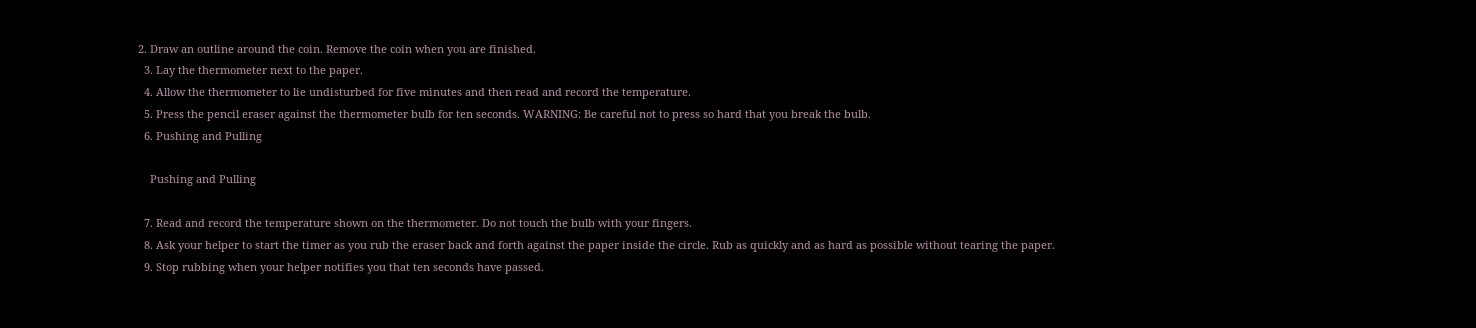2. Draw an outline around the coin. Remove the coin when you are finished.
  3. Lay the thermometer next to the paper.
  4. Allow the thermometer to lie undisturbed for five minutes and then read and record the temperature.
  5. Press the pencil eraser against the thermometer bulb for ten seconds. WARNING: Be careful not to press so hard that you break the bulb.
  6. Pushing and Pulling

    Pushing and Pulling

  7. Read and record the temperature shown on the thermometer. Do not touch the bulb with your fingers.
  8. Ask your helper to start the timer as you rub the eraser back and forth against the paper inside the circle. Rub as quickly and as hard as possible without tearing the paper.
  9. Stop rubbing when your helper notifies you that ten seconds have passed.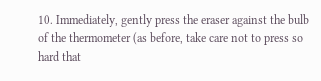10. Immediately, gently press the eraser against the bulb of the thermometer (as before, take care not to press so hard that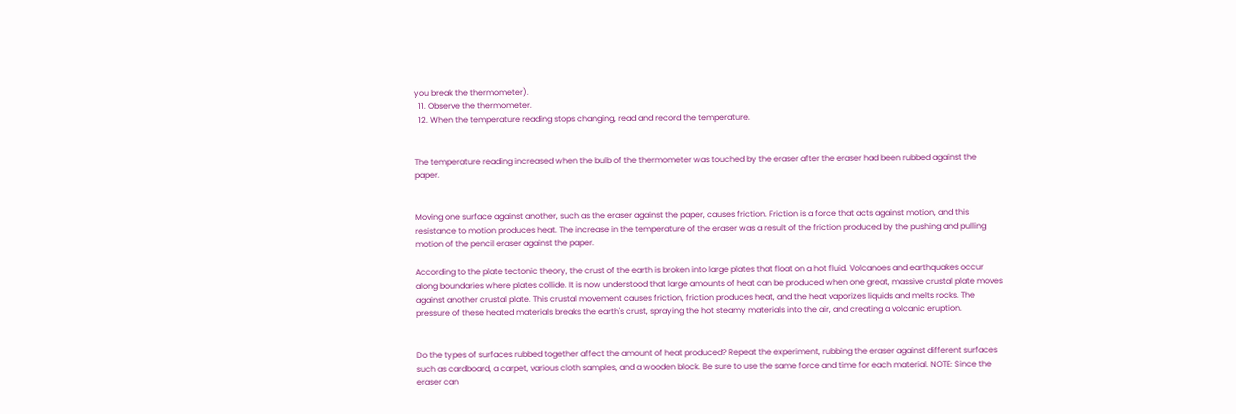you break the thermometer).
  11. Observe the thermometer.
  12. When the temperature reading stops changing, read and record the temperature.


The temperature reading increased when the bulb of the thermometer was touched by the eraser after the eraser had been rubbed against the paper.


Moving one surface against another, such as the eraser against the paper, causes friction. Friction is a force that acts against motion, and this resistance to motion produces heat. The increase in the temperature of the eraser was a result of the friction produced by the pushing and pulling motion of the pencil eraser against the paper.

According to the plate tectonic theory, the crust of the earth is broken into large plates that float on a hot fluid. Volcanoes and earthquakes occur along boundaries where plates collide. It is now understood that large amounts of heat can be produced when one great, massive crustal plate moves against another crustal plate. This crustal movement causes friction, friction produces heat, and the heat vaporizes liquids and melts rocks. The pressure of these heated materials breaks the earth's crust, spraying the hot steamy materials into the air, and creating a volcanic eruption.


Do the types of surfaces rubbed together affect the amount of heat produced? Repeat the experiment, rubbing the eraser against different surfaces such as cardboard, a carpet, various cloth samples, and a wooden block. Be sure to use the same force and time for each material. NOTE: Since the eraser can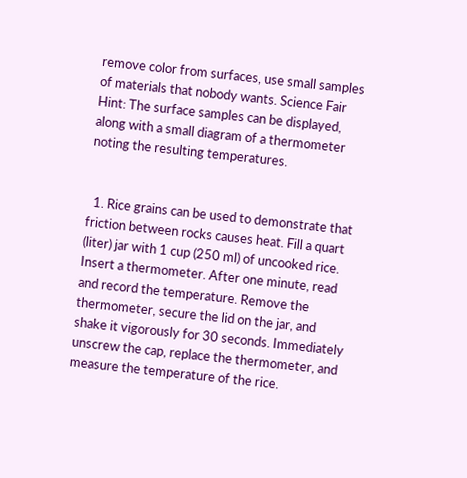remove color from surfaces, use small samples of materials that nobody wants. Science Fair Hint: The surface samples can be displayed, along with a small diagram of a thermometer noting the resulting temperatures.


  1. Rice grains can be used to demonstrate that friction between rocks causes heat. Fill a quart (liter) jar with 1 cup (250 ml) of uncooked rice. Insert a thermometer. After one minute, read and record the temperature. Remove the thermometer, secure the lid on the jar, and shake it vigorously for 30 seconds. Immediately unscrew the cap, replace the thermometer, and measure the temperature of the rice.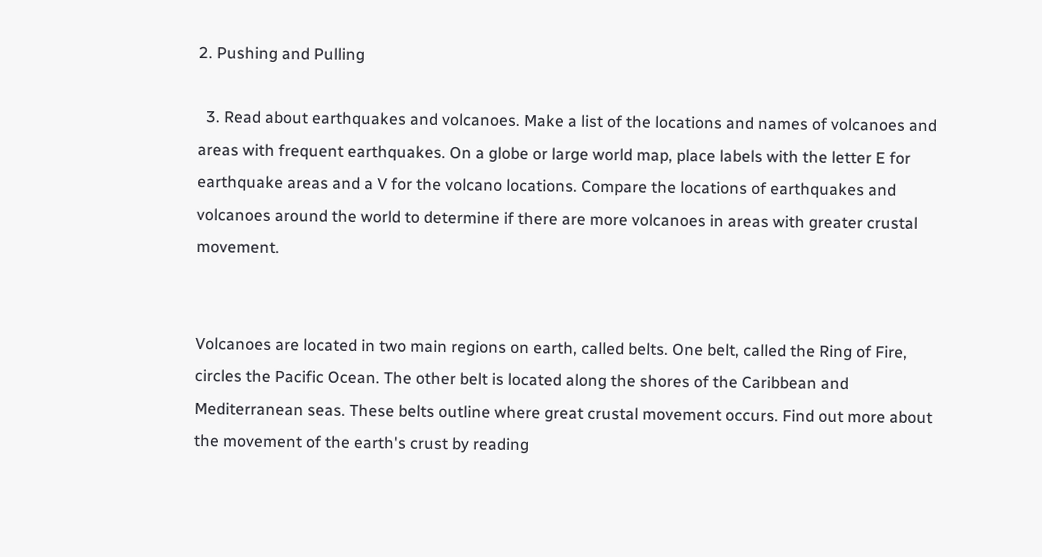2. Pushing and Pulling

  3. Read about earthquakes and volcanoes. Make a list of the locations and names of volcanoes and areas with frequent earthquakes. On a globe or large world map, place labels with the letter E for earthquake areas and a V for the volcano locations. Compare the locations of earthquakes and volcanoes around the world to determine if there are more volcanoes in areas with greater crustal movement.


Volcanoes are located in two main regions on earth, called belts. One belt, called the Ring of Fire, circles the Pacific Ocean. The other belt is located along the shores of the Caribbean and Mediterranean seas. These belts outline where great crustal movement occurs. Find out more about the movement of the earth's crust by reading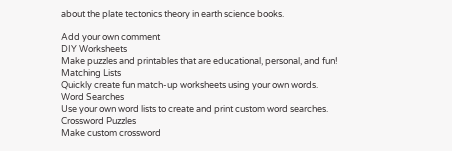about the plate tectonics theory in earth science books.

Add your own comment
DIY Worksheets
Make puzzles and printables that are educational, personal, and fun!
Matching Lists
Quickly create fun match-up worksheets using your own words.
Word Searches
Use your own word lists to create and print custom word searches.
Crossword Puzzles
Make custom crossword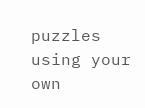puzzles using your own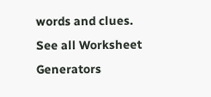words and clues.
See all Worksheet Generators